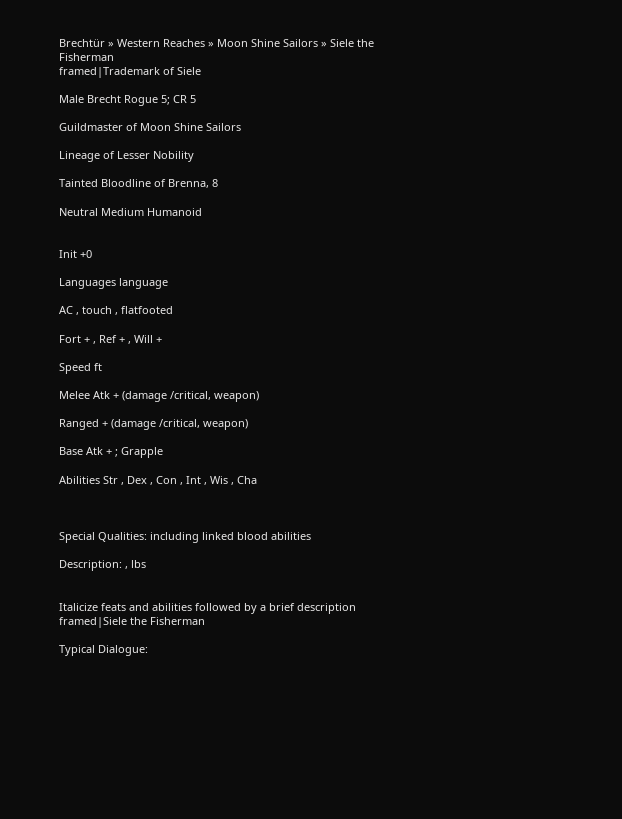Brechtür » Western Reaches » Moon Shine Sailors » Siele the Fisherman
framed|Trademark of Siele

Male Brecht Rogue 5; CR 5

Guildmaster of Moon Shine Sailors

Lineage of Lesser Nobility

Tainted Bloodline of Brenna, 8

Neutral Medium Humanoid


Init +0

Languages language

AC , touch , flatfooted

Fort + , Ref + , Will +

Speed ft

Melee Atk + (damage /critical, weapon)

Ranged + (damage /critical, weapon)

Base Atk + ; Grapple

Abilities Str , Dex , Con , Int , Wis , Cha



Special Qualities: including linked blood abilities

Description: , lbs


Italicize feats and abilities followed by a brief description
framed|Siele the Fisherman

Typical Dialogue: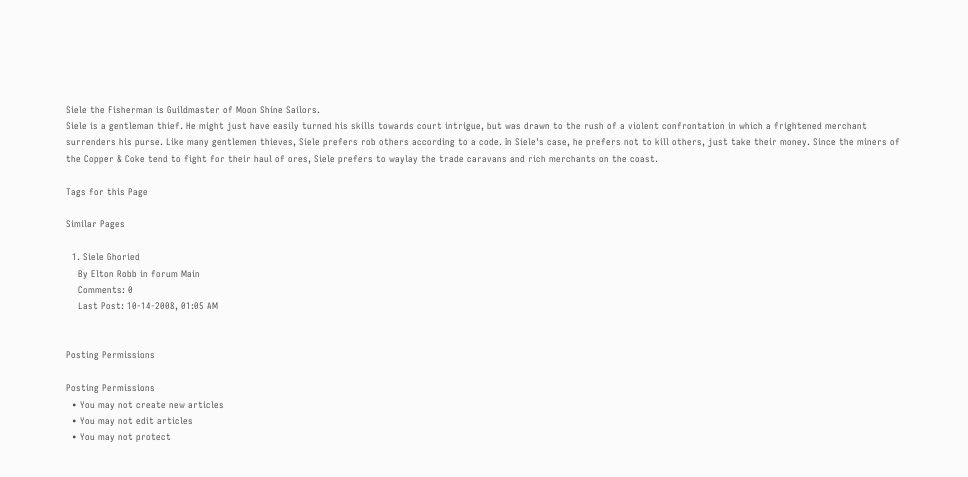Siele the Fisherman is Guildmaster of Moon Shine Sailors.
Siele is a gentleman thief. He might just have easily turned his skills towards court intrigue, but was drawn to the rush of a violent confrontation in which a frightened merchant surrenders his purse. Like many gentlemen thieves, Siele prefers rob others according to a code. In Siele's case, he prefers not to kill others, just take their money. Since the miners of the Copper & Coke tend to fight for their haul of ores, Siele prefers to waylay the trade caravans and rich merchants on the coast.

Tags for this Page

Similar Pages

  1. Siele Ghoried
    By Elton Robb in forum Main
    Comments: 0
    Last Post: 10-14-2008, 01:05 AM


Posting Permissions

Posting Permissions
  • You may not create new articles
  • You may not edit articles
  • You may not protect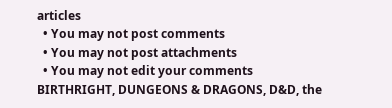articles
  • You may not post comments
  • You may not post attachments
  • You may not edit your comments
BIRTHRIGHT, DUNGEONS & DRAGONS, D&D, the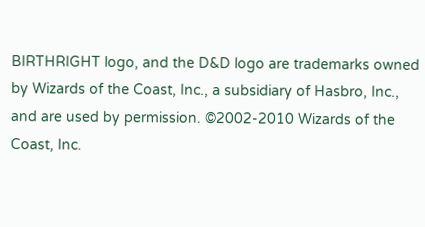BIRTHRIGHT logo, and the D&D logo are trademarks owned by Wizards of the Coast, Inc., a subsidiary of Hasbro, Inc., and are used by permission. ©2002-2010 Wizards of the Coast, Inc.